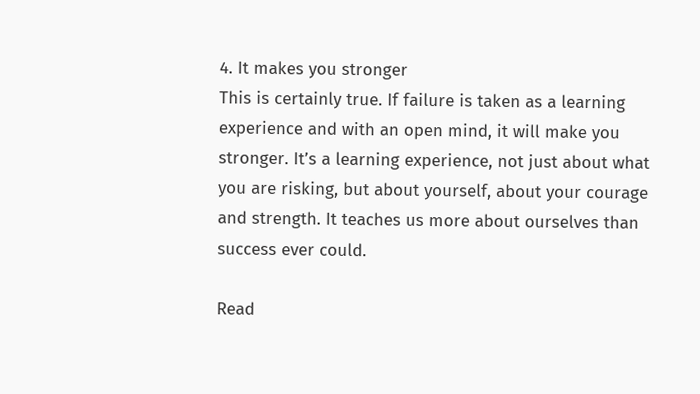4. It makes you stronger
This is certainly true. If failure is taken as a learning experience and with an open mind, it will make you stronger. It’s a learning experience, not just about what you are risking, but about yourself, about your courage and strength. It teaches us more about ourselves than success ever could.

Read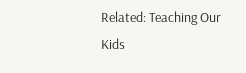Related: Teaching Our Kids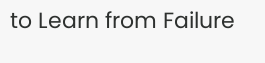to Learn from Failure